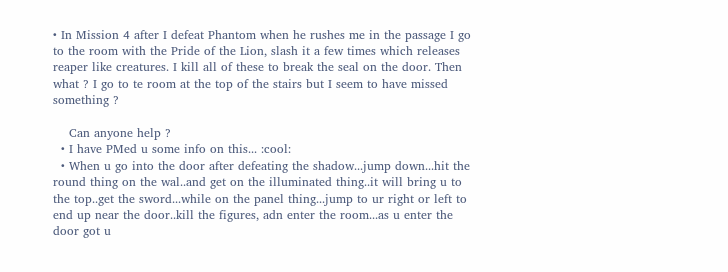• In Mission 4 after I defeat Phantom when he rushes me in the passage I go to the room with the Pride of the Lion, slash it a few times which releases reaper like creatures. I kill all of these to break the seal on the door. Then what ? I go to te room at the top of the stairs but I seem to have missed something ?

    Can anyone help ?
  • I have PMed u some info on this... :cool:
  • When u go into the door after defeating the shadow...jump down...hit the round thing on the wal..and get on the illuminated thing..it will bring u to the top..get the sword...while on the panel thing...jump to ur right or left to end up near the door..kill the figures, adn enter the room...as u enter the door got u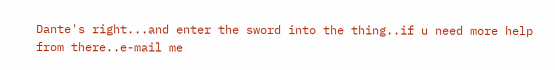Dante's right...and enter the sword into the thing..if u need more help from there..e-mail me